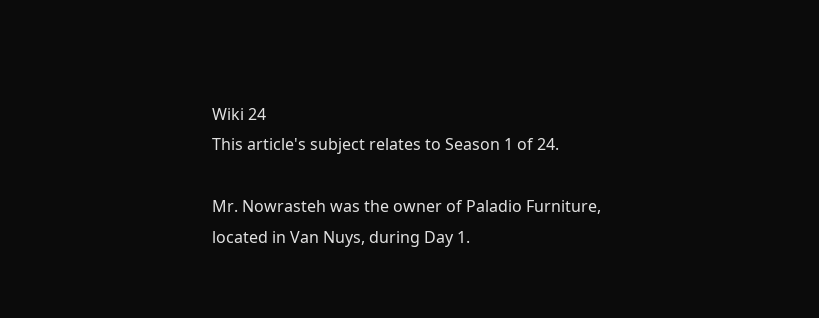Wiki 24
This article's subject relates to Season 1 of 24.

Mr. Nowrasteh was the owner of Paladio Furniture, located in Van Nuys, during Day 1.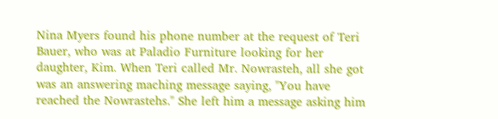Nina Myers found his phone number at the request of Teri Bauer, who was at Paladio Furniture looking for her daughter, Kim. When Teri called Mr. Nowrasteh, all she got was an answering maching message saying, "You have reached the Nowrastehs." She left him a message asking him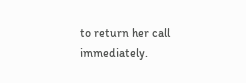to return her call immediately.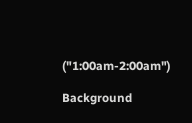("1:00am-2:00am")

Background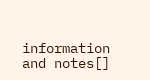information and notes[]